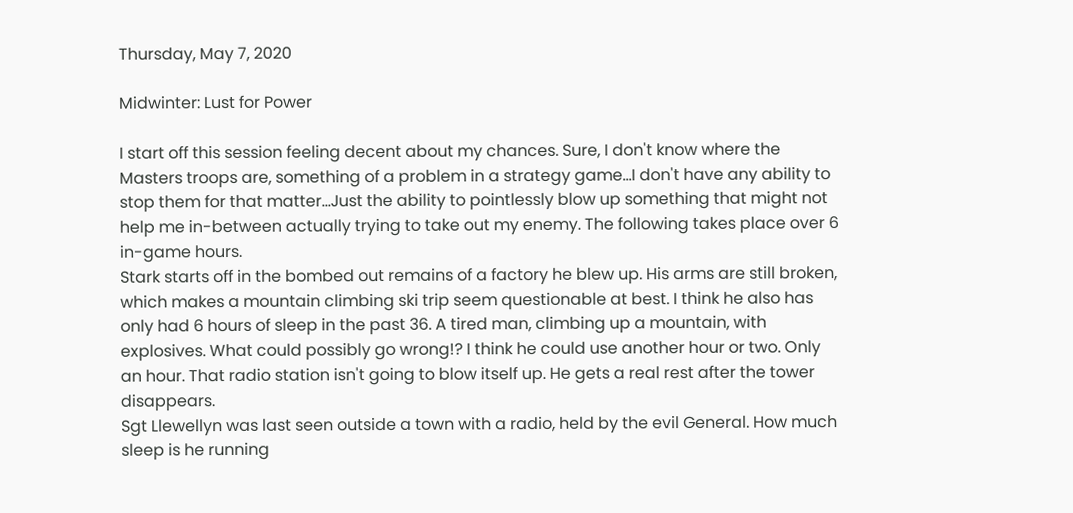Thursday, May 7, 2020

Midwinter: Lust for Power

I start off this session feeling decent about my chances. Sure, I don't know where the Masters troops are, something of a problem in a strategy game...I don't have any ability to stop them for that matter...Just the ability to pointlessly blow up something that might not help me in-between actually trying to take out my enemy. The following takes place over 6 in-game hours.
Stark starts off in the bombed out remains of a factory he blew up. His arms are still broken, which makes a mountain climbing ski trip seem questionable at best. I think he also has only had 6 hours of sleep in the past 36. A tired man, climbing up a mountain, with explosives. What could possibly go wrong!? I think he could use another hour or two. Only an hour. That radio station isn't going to blow itself up. He gets a real rest after the tower disappears.
Sgt Llewellyn was last seen outside a town with a radio, held by the evil General. How much sleep is he running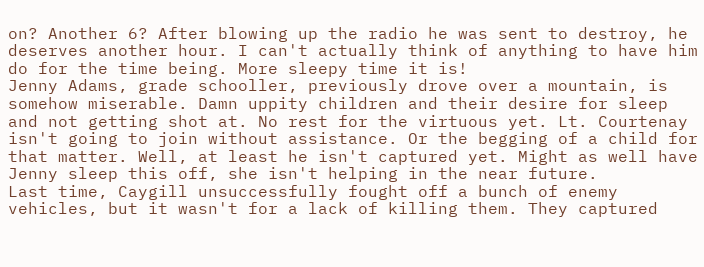on? Another 6? After blowing up the radio he was sent to destroy, he deserves another hour. I can't actually think of anything to have him do for the time being. More sleepy time it is!
Jenny Adams, grade schooller, previously drove over a mountain, is somehow miserable. Damn uppity children and their desire for sleep and not getting shot at. No rest for the virtuous yet. Lt. Courtenay isn't going to join without assistance. Or the begging of a child for that matter. Well, at least he isn't captured yet. Might as well have Jenny sleep this off, she isn't helping in the near future.
Last time, Caygill unsuccessfully fought off a bunch of enemy vehicles, but it wasn't for a lack of killing them. They captured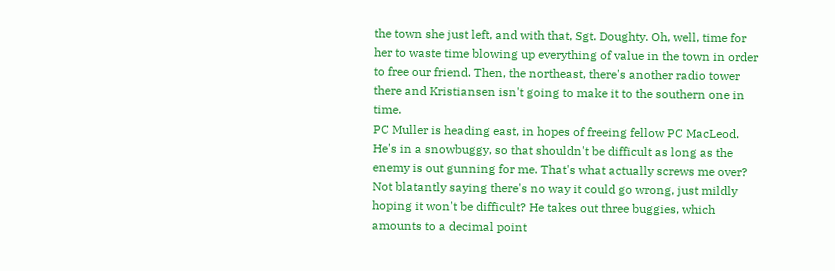the town she just left, and with that, Sgt. Doughty. Oh, well, time for her to waste time blowing up everything of value in the town in order to free our friend. Then, the northeast, there's another radio tower there and Kristiansen isn't going to make it to the southern one in time.
PC Muller is heading east, in hopes of freeing fellow PC MacLeod. He's in a snowbuggy, so that shouldn't be difficult as long as the enemy is out gunning for me. That's what actually screws me over? Not blatantly saying there's no way it could go wrong, just mildly hoping it won't be difficult? He takes out three buggies, which amounts to a decimal point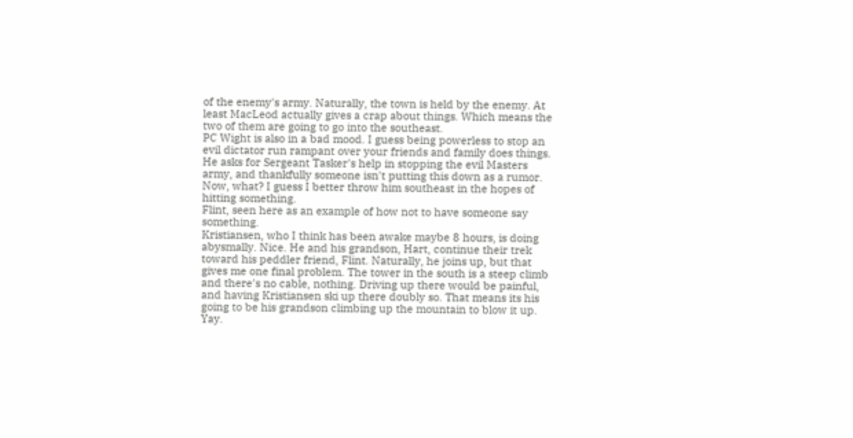of the enemy's army. Naturally, the town is held by the enemy. At least MacLeod actually gives a crap about things. Which means the two of them are going to go into the southeast.
PC Wight is also in a bad mood. I guess being powerless to stop an evil dictator run rampant over your friends and family does things. He asks for Sergeant Tasker's help in stopping the evil Masters army, and thankfully someone isn't putting this down as a rumor. Now, what? I guess I better throw him southeast in the hopes of hitting something.
Flint, seen here as an example of how not to have someone say something.
Kristiansen, who I think has been awake maybe 8 hours, is doing abysmally. Nice. He and his grandson, Hart, continue their trek toward his peddler friend, Flint. Naturally, he joins up, but that gives me one final problem. The tower in the south is a steep climb and there's no cable, nothing. Driving up there would be painful, and having Kristiansen ski up there doubly so. That means its his going to be his grandson climbing up the mountain to blow it up. Yay.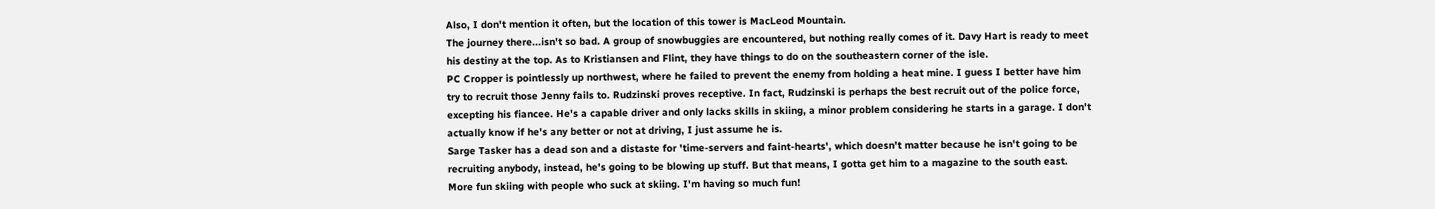Also, I don't mention it often, but the location of this tower is MacLeod Mountain.
The journey there...isn't so bad. A group of snowbuggies are encountered, but nothing really comes of it. Davy Hart is ready to meet his destiny at the top. As to Kristiansen and Flint, they have things to do on the southeastern corner of the isle.
PC Cropper is pointlessly up northwest, where he failed to prevent the enemy from holding a heat mine. I guess I better have him try to recruit those Jenny fails to. Rudzinski proves receptive. In fact, Rudzinski is perhaps the best recruit out of the police force, excepting his fiancee. He's a capable driver and only lacks skills in skiing, a minor problem considering he starts in a garage. I don't actually know if he's any better or not at driving, I just assume he is.
Sarge Tasker has a dead son and a distaste for 'time-servers and faint-hearts', which doesn't matter because he isn't going to be recruiting anybody, instead, he's going to be blowing up stuff. But that means, I gotta get him to a magazine to the south east. More fun skiing with people who suck at skiing. I'm having so much fun!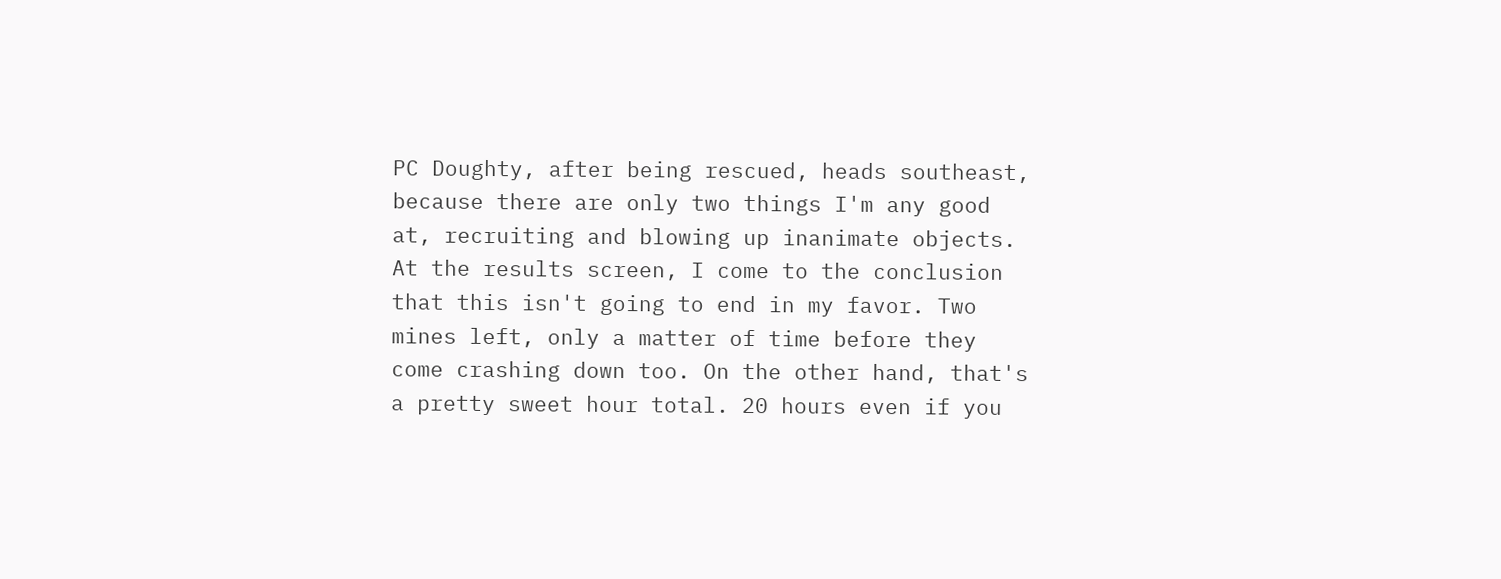PC Doughty, after being rescued, heads southeast, because there are only two things I'm any good at, recruiting and blowing up inanimate objects.
At the results screen, I come to the conclusion that this isn't going to end in my favor. Two mines left, only a matter of time before they come crashing down too. On the other hand, that's a pretty sweet hour total. 20 hours even if you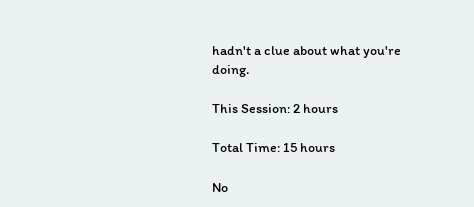hadn't a clue about what you're doing.

This Session: 2 hours

Total Time: 15 hours

No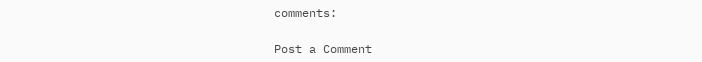comments:

Post a Comment